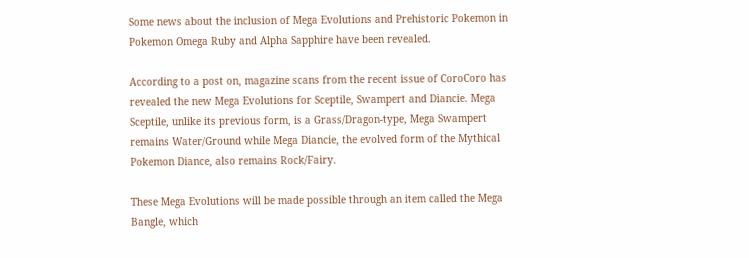Some news about the inclusion of Mega Evolutions and Prehistoric Pokemon in Pokemon Omega Ruby and Alpha Sapphire have been revealed.

According to a post on, magazine scans from the recent issue of CoroCoro has revealed the new Mega Evolutions for Sceptile, Swampert and Diancie. Mega Sceptile, unlike its previous form, is a Grass/Dragon-type, Mega Swampert remains Water/Ground while Mega Diancie, the evolved form of the Mythical Pokemon Diance, also remains Rock/Fairy.

These Mega Evolutions will be made possible through an item called the Mega Bangle, which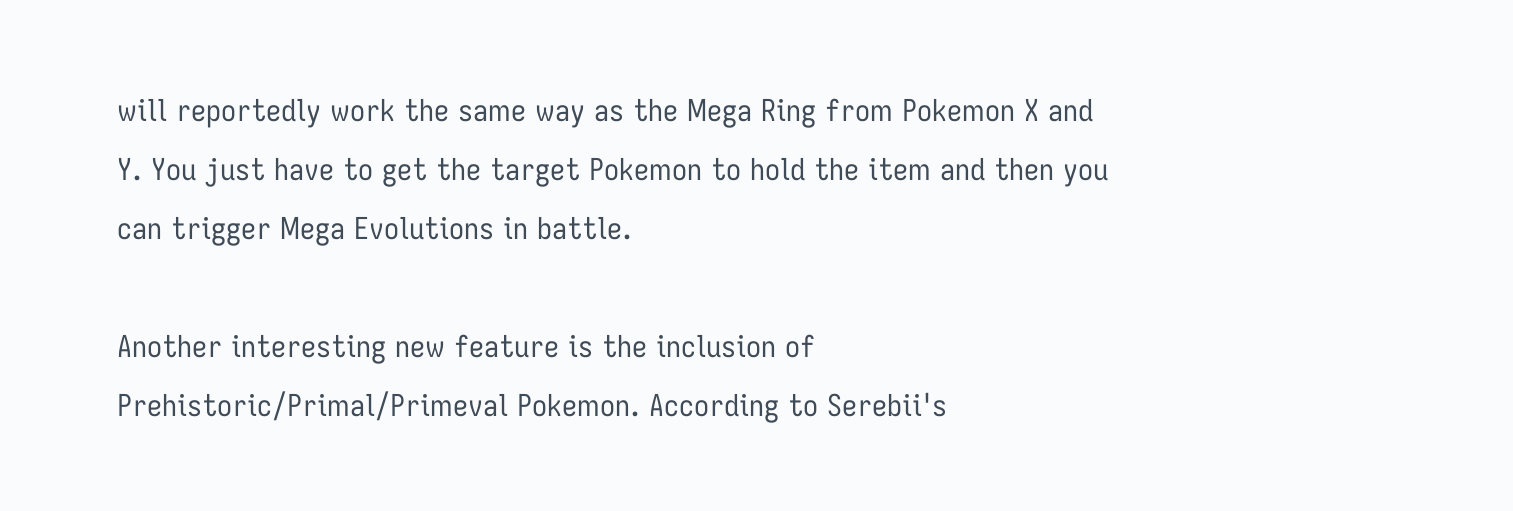will reportedly work the same way as the Mega Ring from Pokemon X and Y. You just have to get the target Pokemon to hold the item and then you can trigger Mega Evolutions in battle.

Another interesting new feature is the inclusion of Prehistoric/Primal/Primeval Pokemon. According to Serebii's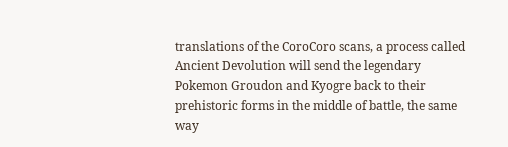translations of the CoroCoro scans, a process called Ancient Devolution will send the legendary Pokemon Groudon and Kyogre back to their prehistoric forms in the middle of battle, the same way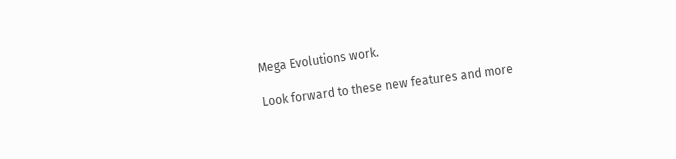Mega Evolutions work.

Look forward to these new features and more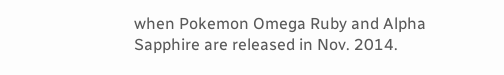when Pokemon Omega Ruby and Alpha Sapphire are released in Nov. 2014.